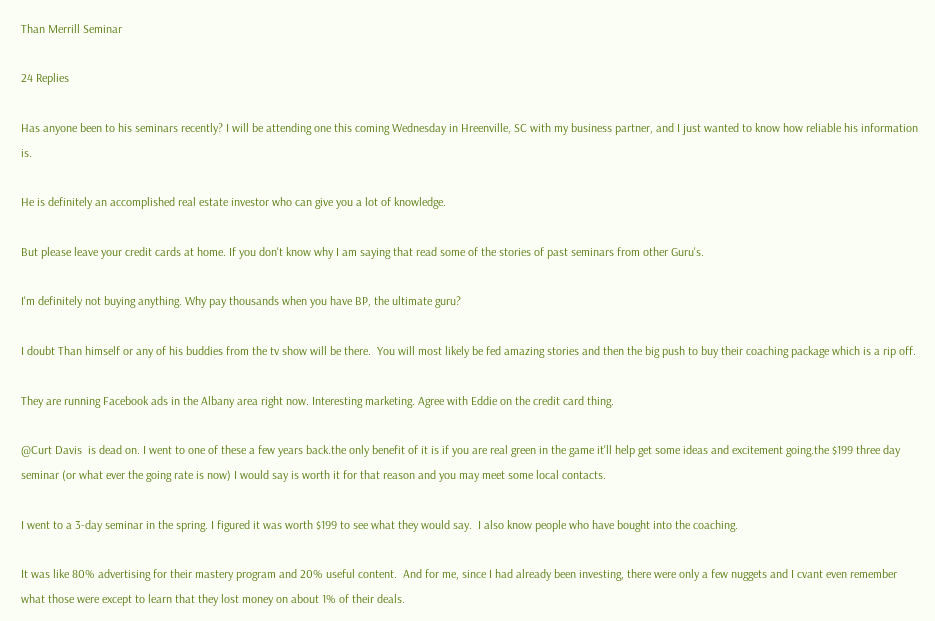Than Merrill Seminar

24 Replies

Has anyone been to his seminars recently? I will be attending one this coming Wednesday in Hreenville, SC with my business partner, and I just wanted to know how reliable his information is.

He is definitely an accomplished real estate investor who can give you a lot of knowledge.

But please leave your credit cards at home. If you don't know why I am saying that read some of the stories of past seminars from other Guru's.

I'm definitely not buying anything. Why pay thousands when you have BP, the ultimate guru?

I doubt Than himself or any of his buddies from the tv show will be there.  You will most likely be fed amazing stories and then the big push to buy their coaching package which is a rip off.

They are running Facebook ads in the Albany area right now. Interesting marketing. Agree with Eddie on the credit card thing.

@Curt Davis  is dead on. I went to one of these a few years back.the only benefit of it is if you are real green in the game it'll help get some ideas and excitement going.the $199 three day seminar (or what ever the going rate is now) I would say is worth it for that reason and you may meet some local contacts.

I went to a 3-day seminar in the spring. I figured it was worth $199 to see what they would say.  I also know people who have bought into the coaching.

It was like 80% advertising for their mastery program and 20% useful content.  And for me, since I had already been investing, there were only a few nuggets and I cvant even remember what those were except to learn that they lost money on about 1% of their deals.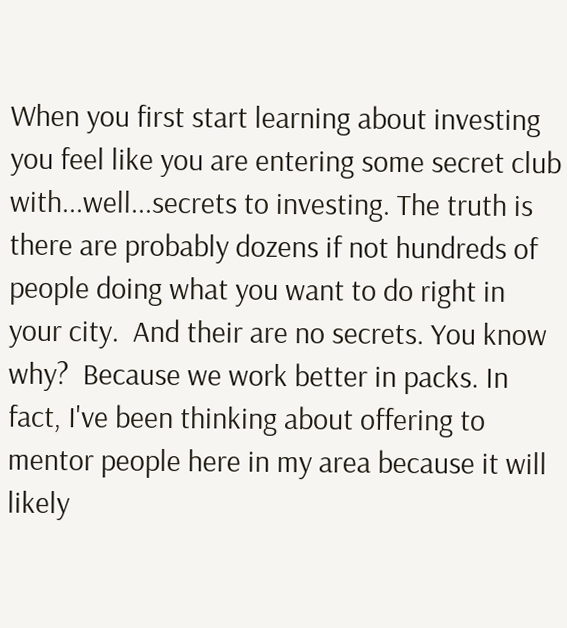When you first start learning about investing you feel like you are entering some secret club with...well...secrets to investing. The truth is there are probably dozens if not hundreds of people doing what you want to do right in your city.  And their are no secrets. You know why?  Because we work better in packs. In fact, I've been thinking about offering to mentor people here in my area because it will likely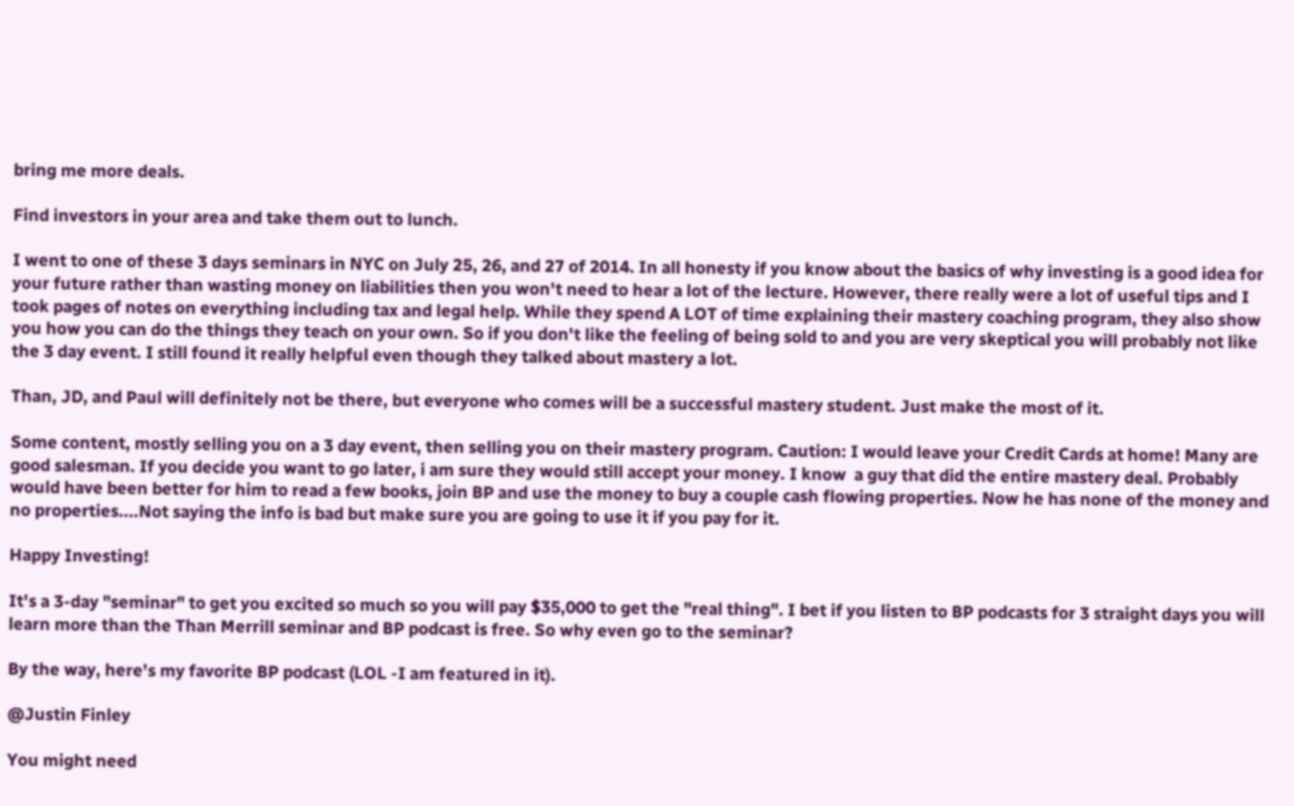bring me more deals.

Find investors in your area and take them out to lunch.

I went to one of these 3 days seminars in NYC on July 25, 26, and 27 of 2014. In all honesty if you know about the basics of why investing is a good idea for your future rather than wasting money on liabilities then you won't need to hear a lot of the lecture. However, there really were a lot of useful tips and I took pages of notes on everything including tax and legal help. While they spend A LOT of time explaining their mastery coaching program, they also show you how you can do the things they teach on your own. So if you don't like the feeling of being sold to and you are very skeptical you will probably not like the 3 day event. I still found it really helpful even though they talked about mastery a lot.

Than, JD, and Paul will definitely not be there, but everyone who comes will be a successful mastery student. Just make the most of it.

Some content, mostly selling you on a 3 day event, then selling you on their mastery program. Caution: I would leave your Credit Cards at home! Many are good salesman. If you decide you want to go later, i am sure they would still accept your money. I know  a guy that did the entire mastery deal. Probably would have been better for him to read a few books, join BP and use the money to buy a couple cash flowing properties. Now he has none of the money and no properties....Not saying the info is bad but make sure you are going to use it if you pay for it.

Happy Investing!

It's a 3-day "seminar" to get you excited so much so you will pay $35,000 to get the "real thing". I bet if you listen to BP podcasts for 3 straight days you will learn more than the Than Merrill seminar and BP podcast is free. So why even go to the seminar?

By the way, here's my favorite BP podcast (LOL -I am featured in it).

@Justin Finley

You might need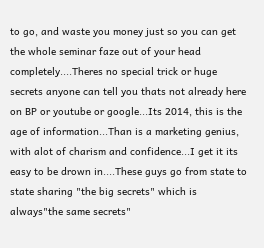to go, and waste you money just so you can get the whole seminar faze out of your head completely....Theres no special trick or huge secrets anyone can tell you thats not already here on BP or youtube or google...Its 2014, this is the age of information...Than is a marketing genius, with alot of charism and confidence...I get it its easy to be drown in....These guys go from state to state sharing "the big secrets" which is always"the same secrets"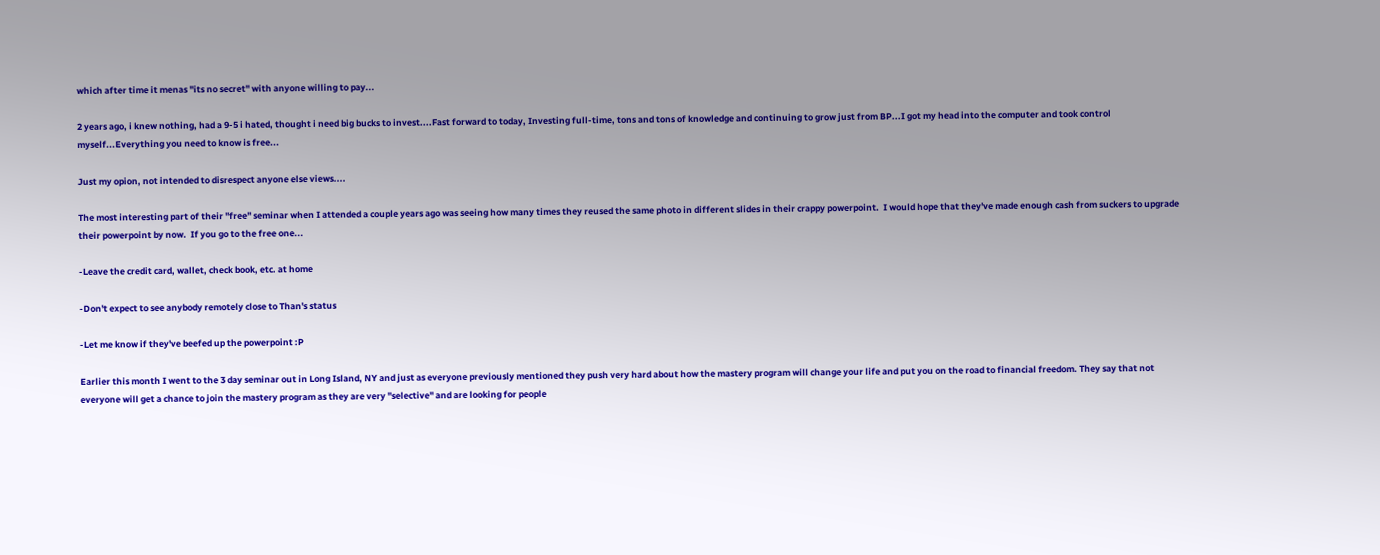which after time it menas "its no secret" with anyone willing to pay...

2 years ago, i knew nothing, had a 9-5 i hated, thought i need big bucks to invest....Fast forward to today, Investing full-time, tons and tons of knowledge and continuing to grow just from BP...I got my head into the computer and took control myself...Everything you need to know is free...

Just my opion, not intended to disrespect anyone else views....

The most interesting part of their "free" seminar when I attended a couple years ago was seeing how many times they reused the same photo in different slides in their crappy powerpoint.  I would hope that they've made enough cash from suckers to upgrade their powerpoint by now.  If you go to the free one...

-Leave the credit card, wallet, check book, etc. at home

-Don't expect to see anybody remotely close to Than's status

-Let me know if they've beefed up the powerpoint :P

Earlier this month I went to the 3 day seminar out in Long Island, NY and just as everyone previously mentioned they push very hard about how the mastery program will change your life and put you on the road to financial freedom. They say that not everyone will get a chance to join the mastery program as they are very "selective" and are looking for people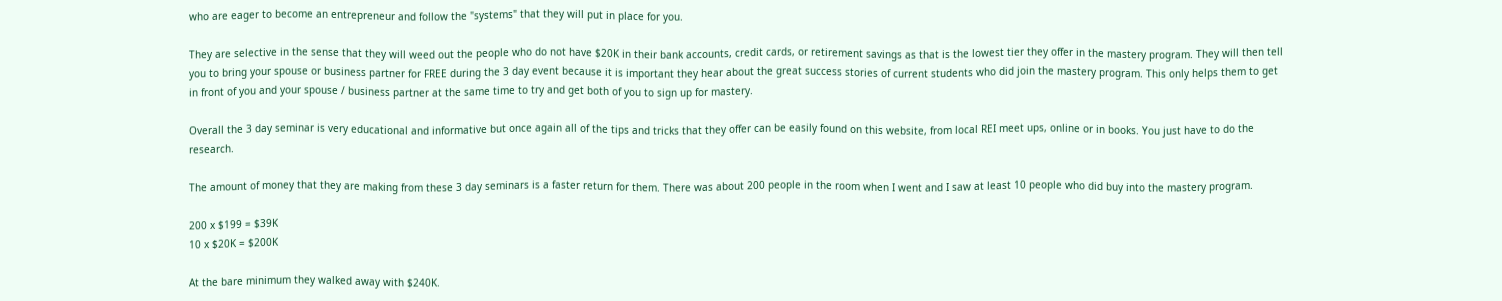who are eager to become an entrepreneur and follow the "systems" that they will put in place for you.

They are selective in the sense that they will weed out the people who do not have $20K in their bank accounts, credit cards, or retirement savings as that is the lowest tier they offer in the mastery program. They will then tell you to bring your spouse or business partner for FREE during the 3 day event because it is important they hear about the great success stories of current students who did join the mastery program. This only helps them to get in front of you and your spouse / business partner at the same time to try and get both of you to sign up for mastery.

Overall the 3 day seminar is very educational and informative but once again all of the tips and tricks that they offer can be easily found on this website, from local REI meet ups, online or in books. You just have to do the research.

The amount of money that they are making from these 3 day seminars is a faster return for them. There was about 200 people in the room when I went and I saw at least 10 people who did buy into the mastery program.

200 x $199 = $39K
10 x $20K = $200K

At the bare minimum they walked away with $240K.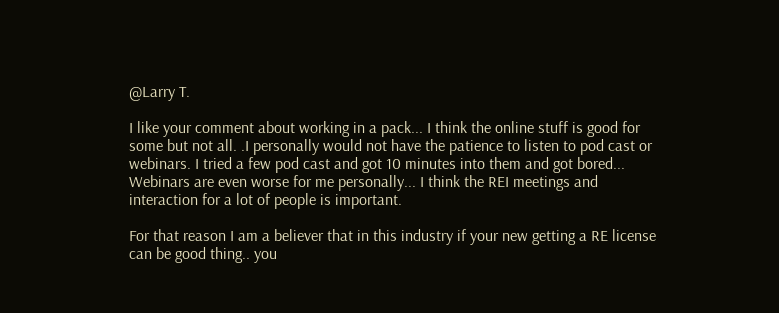@Larry T.

I like your comment about working in a pack... I think the online stuff is good for some but not all. .I personally would not have the patience to listen to pod cast or webinars. I tried a few pod cast and got 10 minutes into them and got bored... Webinars are even worse for me personally... I think the REI meetings and interaction for a lot of people is important.

For that reason I am a believer that in this industry if your new getting a RE license can be good thing.. you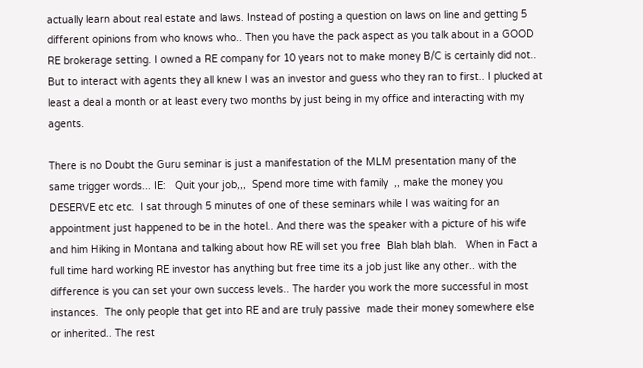actually learn about real estate and laws. Instead of posting a question on laws on line and getting 5 different opinions from who knows who.. Then you have the pack aspect as you talk about in a GOOD RE brokerage setting. I owned a RE company for 10 years not to make money B/C is certainly did not.. But to interact with agents they all knew I was an investor and guess who they ran to first.. I plucked at least a deal a month or at least every two months by just being in my office and interacting with my agents.

There is no Doubt the Guru seminar is just a manifestation of the MLM presentation many of the same trigger words... IE:   Quit your job,,,  Spend more time with family  ,, make the money you DESERVE etc etc.  I sat through 5 minutes of one of these seminars while I was waiting for an appointment just happened to be in the hotel.. And there was the speaker with a picture of his wife and him Hiking in Montana and talking about how RE will set you free  Blah blah blah.   When in Fact a full time hard working RE investor has anything but free time its a job just like any other.. with the difference is you can set your own success levels.. The harder you work the more successful in most instances.  The only people that get into RE and are truly passive  made their money somewhere else or inherited.. The rest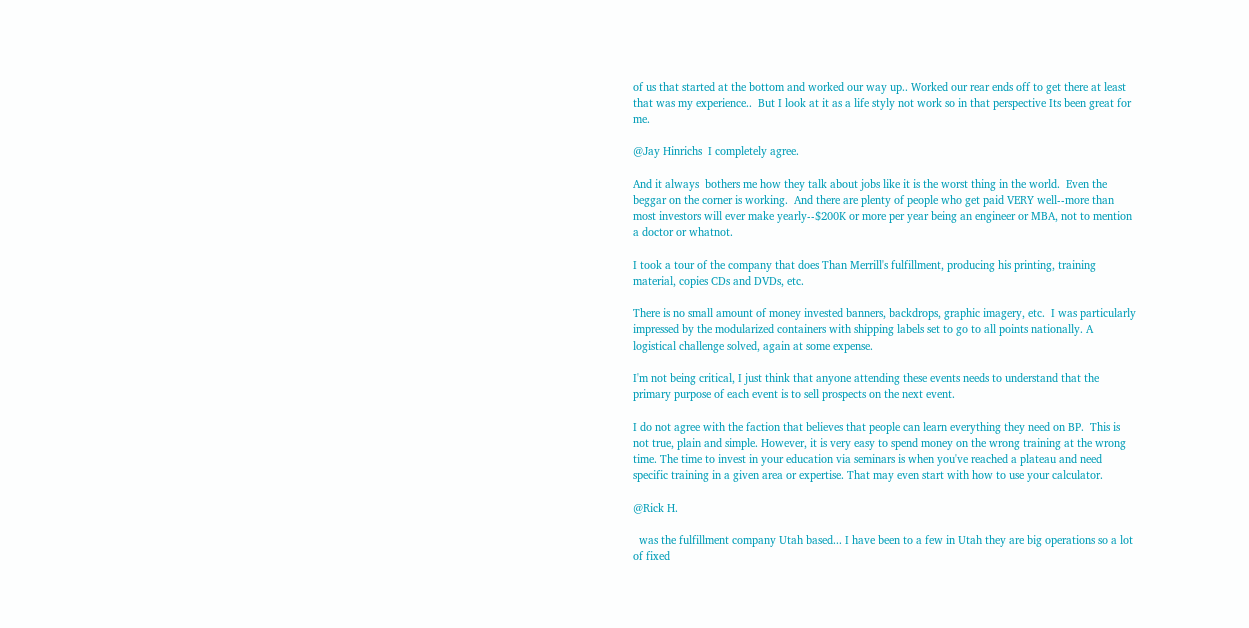of us that started at the bottom and worked our way up.. Worked our rear ends off to get there at least that was my experience..  But I look at it as a life styly not work so in that perspective Its been great for me.

@Jay Hinrichs  I completely agree.

And it always  bothers me how they talk about jobs like it is the worst thing in the world.  Even the beggar on the corner is working.  And there are plenty of people who get paid VERY well--more than most investors will ever make yearly--$200K or more per year being an engineer or MBA, not to mention a doctor or whatnot.

I took a tour of the company that does Than Merrill's fulfillment, producing his printing, training material, copies CDs and DVDs, etc.

There is no small amount of money invested banners, backdrops, graphic imagery, etc.  I was particularly impressed by the modularized containers with shipping labels set to go to all points nationally. A logistical challenge solved, again at some expense.

I'm not being critical, I just think that anyone attending these events needs to understand that the primary purpose of each event is to sell prospects on the next event.

I do not agree with the faction that believes that people can learn everything they need on BP.  This is not true, plain and simple. However, it is very easy to spend money on the wrong training at the wrong time. The time to invest in your education via seminars is when you've reached a plateau and need specific training in a given area or expertise. That may even start with how to use your calculator.

@Rick H.

  was the fulfillment company Utah based... I have been to a few in Utah they are big operations so a lot of fixed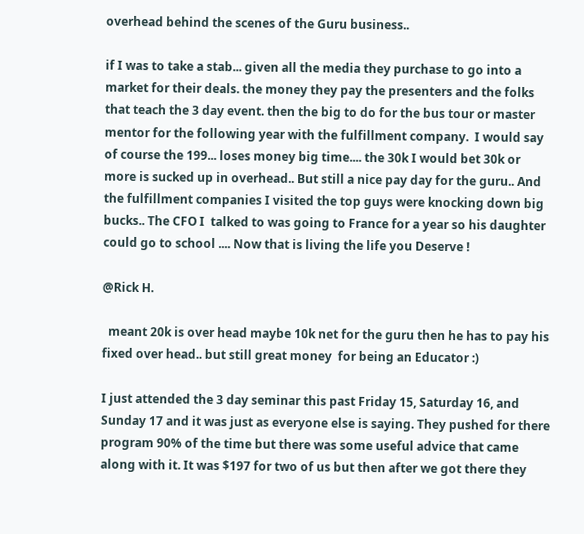overhead behind the scenes of the Guru business..

if I was to take a stab... given all the media they purchase to go into a market for their deals. the money they pay the presenters and the folks that teach the 3 day event. then the big to do for the bus tour or master mentor for the following year with the fulfillment company.  I would say of course the 199... loses money big time.... the 30k I would bet 30k or more is sucked up in overhead.. But still a nice pay day for the guru.. And the fulfillment companies I visited the top guys were knocking down big bucks.. The CFO I  talked to was going to France for a year so his daughter could go to school .... Now that is living the life you Deserve !

@Rick H.

  meant 20k is over head maybe 10k net for the guru then he has to pay his fixed over head.. but still great money  for being an Educator :)

I just attended the 3 day seminar this past Friday 15, Saturday 16, and Sunday 17 and it was just as everyone else is saying. They pushed for there program 90% of the time but there was some useful advice that came along with it. It was $197 for two of us but then after we got there they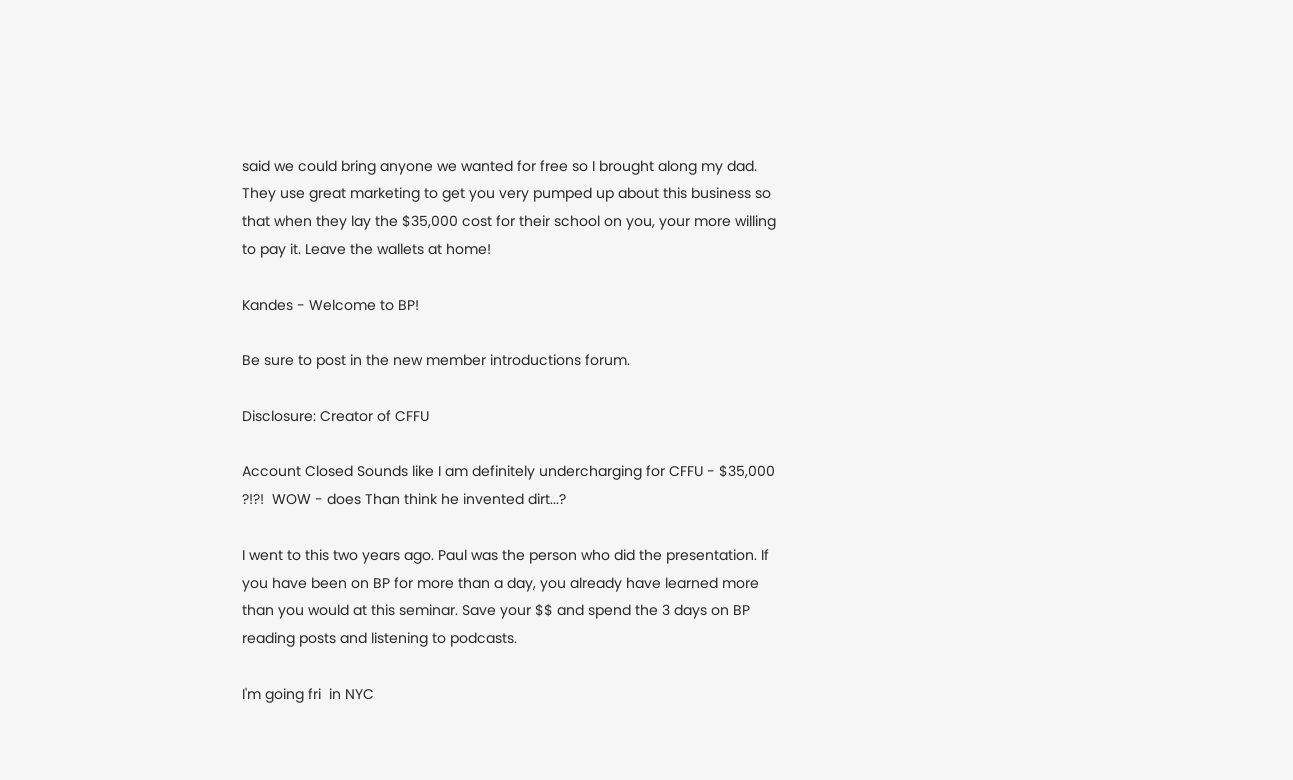said we could bring anyone we wanted for free so I brought along my dad. They use great marketing to get you very pumped up about this business so that when they lay the $35,000 cost for their school on you, your more willing to pay it. Leave the wallets at home!

Kandes - Welcome to BP!

Be sure to post in the new member introductions forum.

Disclosure: Creator of CFFU

Account Closed Sounds like I am definitely undercharging for CFFU - $35,000 ?!?!  WOW - does Than think he invented dirt...?

I went to this two years ago. Paul was the person who did the presentation. If you have been on BP for more than a day, you already have learned more than you would at this seminar. Save your $$ and spend the 3 days on BP reading posts and listening to podcasts.

I'm going fri  in NYC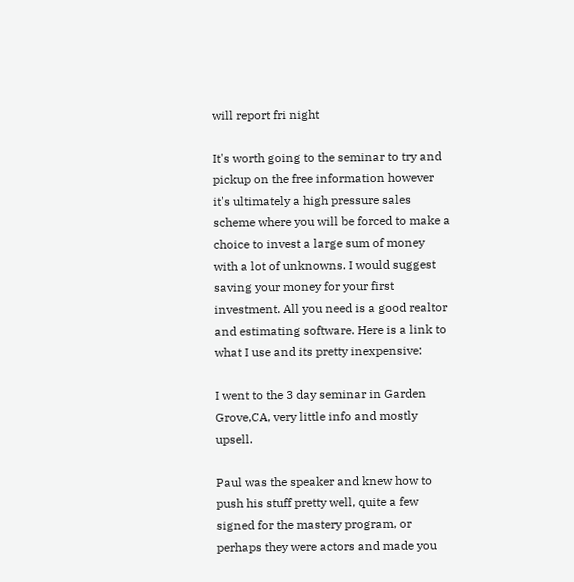will report fri night

It's worth going to the seminar to try and pickup on the free information however it's ultimately a high pressure sales scheme where you will be forced to make a choice to invest a large sum of money with a lot of unknowns. I would suggest saving your money for your first investment. All you need is a good realtor and estimating software. Here is a link to what I use and its pretty inexpensive:

I went to the 3 day seminar in Garden Grove,CA, very little info and mostly upsell.

Paul was the speaker and knew how to push his stuff pretty well, quite a few signed for the mastery program, or perhaps they were actors and made you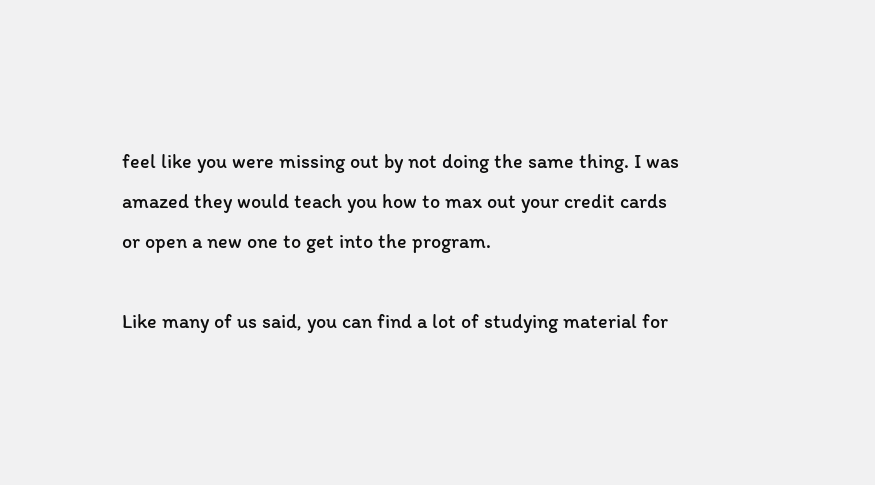feel like you were missing out by not doing the same thing. I was amazed they would teach you how to max out your credit cards or open a new one to get into the program.

Like many of us said, you can find a lot of studying material for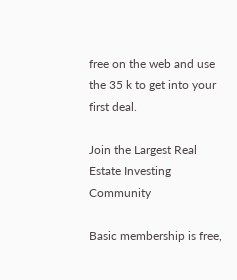free on the web and use the 35 k to get into your first deal.

Join the Largest Real Estate Investing Community

Basic membership is free,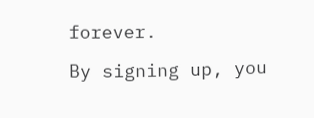forever.

By signing up, you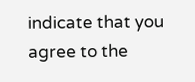indicate that you agree to the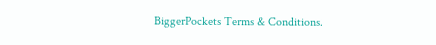BiggerPockets Terms & Conditions.